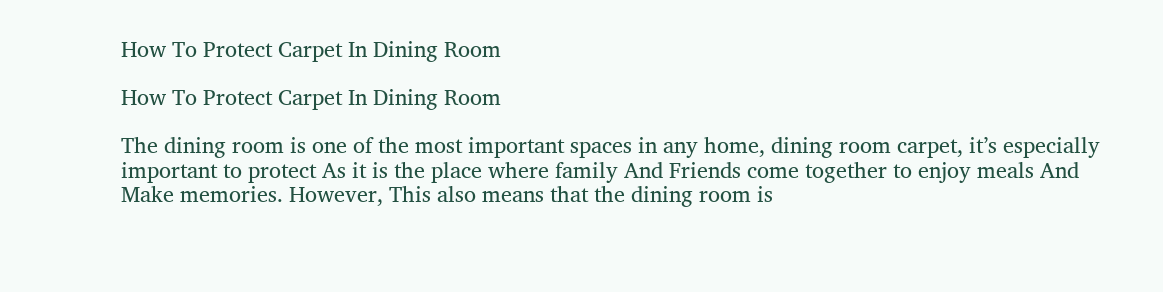How To Protect Carpet In Dining Room

How To Protect Carpet In Dining Room

The dining room is one of the most important spaces in any home, dining room carpet, it’s especially important to protect As it is the place where family And Friends come together to enjoy meals And Make memories. However, This also means that the dining room is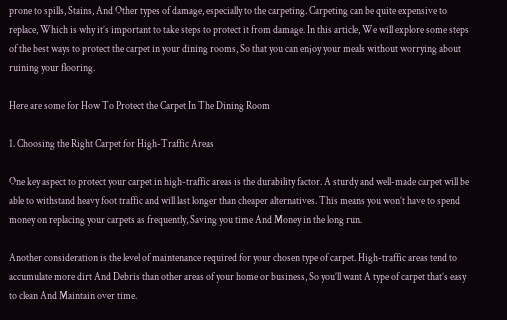prone to spills, Stains, And Other types of damage, especially to the carpeting. Carpeting can be quite expensive to replace, Which is why it’s important to take steps to protect it from damage. In this article, We will explore some steps of the best ways to protect the carpet in your dining rooms, So that you can enjoy your meals without worrying about ruining your flooring.

Here are some for How To Protect the Carpet In The Dining Room

1. Choosing the Right Carpet for High-Traffic Areas

One key aspect to protect your carpet in high-traffic areas is the durability factor. A sturdy and well-made carpet will be able to withstand heavy foot traffic and will last longer than cheaper alternatives. This means you won’t have to spend money on replacing your carpets as frequently, Saving you time And Money in the long run.

Another consideration is the level of maintenance required for your chosen type of carpet. High-traffic areas tend to accumulate more dirt And Debris than other areas of your home or business, So you’ll want A type of carpet that’s easy to clean And Maintain over time.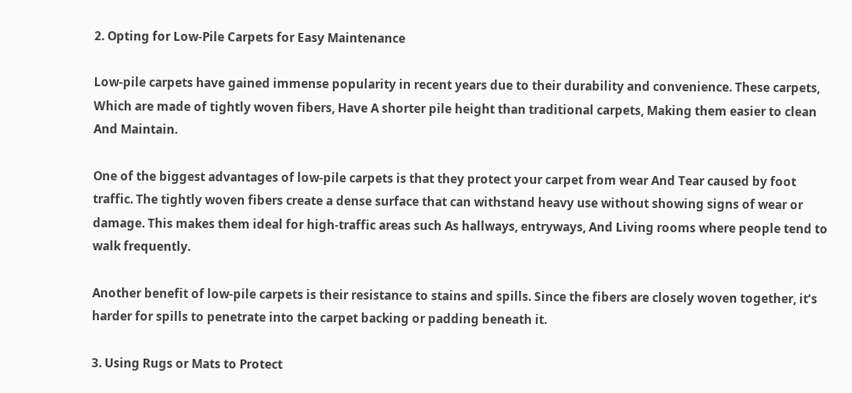2. Opting for Low-Pile Carpets for Easy Maintenance

Low-pile carpets have gained immense popularity in recent years due to their durability and convenience. These carpets, Which are made of tightly woven fibers, Have A shorter pile height than traditional carpets, Making them easier to clean And Maintain.

One of the biggest advantages of low-pile carpets is that they protect your carpet from wear And Tear caused by foot traffic. The tightly woven fibers create a dense surface that can withstand heavy use without showing signs of wear or damage. This makes them ideal for high-traffic areas such As hallways, entryways, And Living rooms where people tend to walk frequently.

Another benefit of low-pile carpets is their resistance to stains and spills. Since the fibers are closely woven together, it’s harder for spills to penetrate into the carpet backing or padding beneath it.

3. Using Rugs or Mats to Protect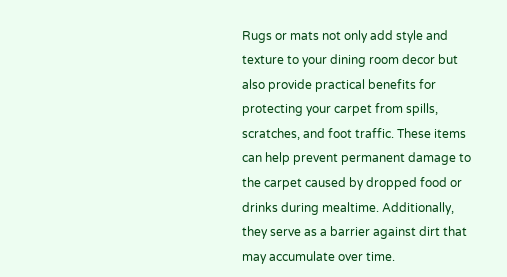Rugs or mats not only add style and texture to your dining room decor but also provide practical benefits for protecting your carpet from spills, scratches, and foot traffic. These items can help prevent permanent damage to the carpet caused by dropped food or drinks during mealtime. Additionally, they serve as a barrier against dirt that may accumulate over time.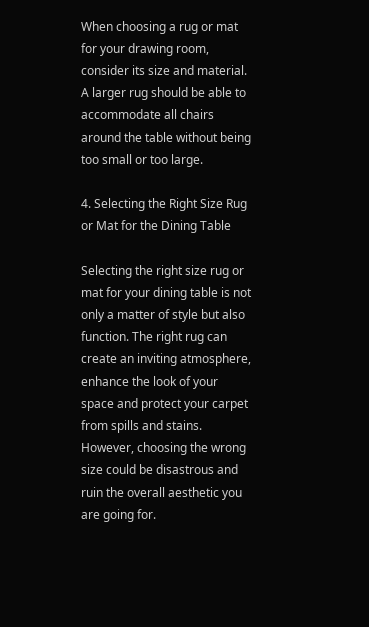When choosing a rug or mat for your drawing room, consider its size and material. A larger rug should be able to accommodate all chairs around the table without being too small or too large.

4. Selecting the Right Size Rug or Mat for the Dining Table

Selecting the right size rug or mat for your dining table is not only a matter of style but also function. The right rug can create an inviting atmosphere, enhance the look of your space and protect your carpet from spills and stains. However, choosing the wrong size could be disastrous and ruin the overall aesthetic you are going for.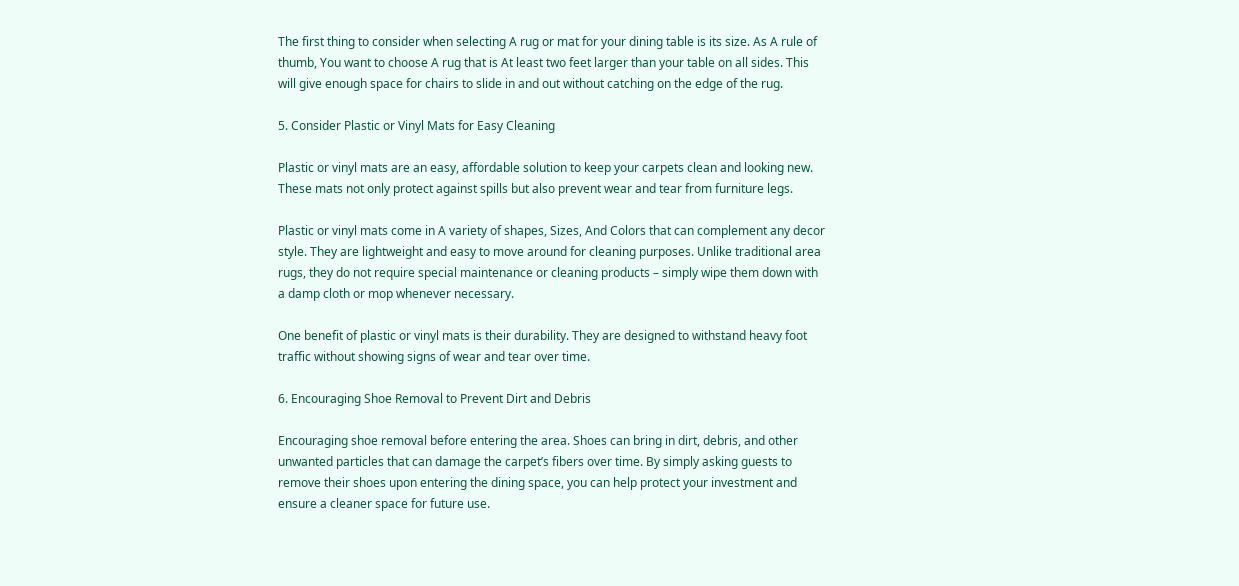The first thing to consider when selecting A rug or mat for your dining table is its size. As A rule of thumb, You want to choose A rug that is At least two feet larger than your table on all sides. This will give enough space for chairs to slide in and out without catching on the edge of the rug.

5. Consider Plastic or Vinyl Mats for Easy Cleaning

Plastic or vinyl mats are an easy, affordable solution to keep your carpets clean and looking new. These mats not only protect against spills but also prevent wear and tear from furniture legs.

Plastic or vinyl mats come in A variety of shapes, Sizes, And Colors that can complement any decor style. They are lightweight and easy to move around for cleaning purposes. Unlike traditional area rugs, they do not require special maintenance or cleaning products – simply wipe them down with a damp cloth or mop whenever necessary.

One benefit of plastic or vinyl mats is their durability. They are designed to withstand heavy foot traffic without showing signs of wear and tear over time.

6. Encouraging Shoe Removal to Prevent Dirt and Debris

Encouraging shoe removal before entering the area. Shoes can bring in dirt, debris, and other unwanted particles that can damage the carpet’s fibers over time. By simply asking guests to remove their shoes upon entering the dining space, you can help protect your investment and ensure a cleaner space for future use.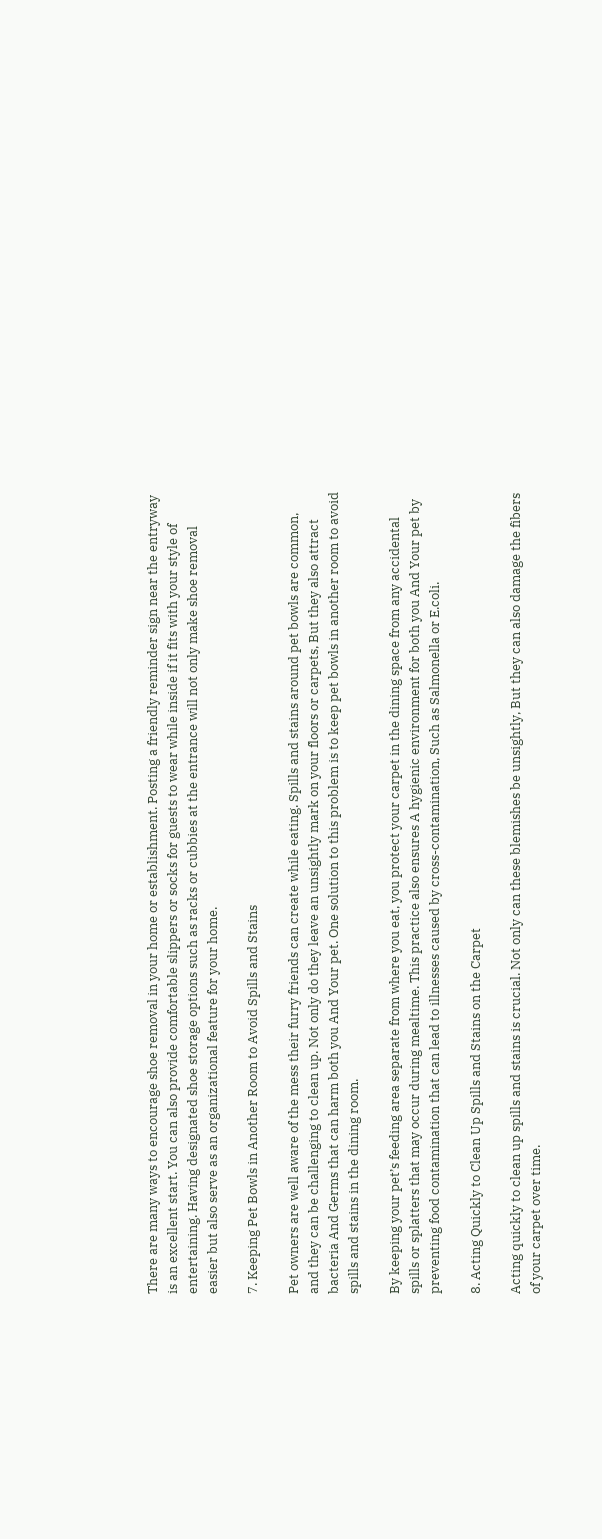There are many ways to encourage shoe removal in your home or establishment. Posting a friendly reminder sign near the entryway is an excellent start. You can also provide comfortable slippers or socks for guests to wear while inside if it fits with your style of entertaining. Having designated shoe storage options such as racks or cubbies at the entrance will not only make shoe removal easier but also serve as an organizational feature for your home.

7. Keeping Pet Bowls in Another Room to Avoid Spills and Stains

Pet owners are well aware of the mess their furry friends can create while eating. Spills and stains around pet bowls are common, and they can be challenging to clean up. Not only do they leave an unsightly mark on your floors or carpets, But they also attract bacteria And Germs that can harm both you And Your pet. One solution to this problem is to keep pet bowls in another room to avoid spills and stains in the dining room.

By keeping your pet’s feeding area separate from where you eat, you protect your carpet in the dining space from any accidental spills or splatters that may occur during mealtime. This practice also ensures A hygienic environment for both you And Your pet by preventing food contamination that can lead to illnesses caused by cross-contamination, Such as Salmonella or E.coli.

8. Acting Quickly to Clean Up Spills and Stains on the Carpet

Acting quickly to clean up spills and stains is crucial. Not only can these blemishes be unsightly, But they can also damage the fibers of your carpet over time.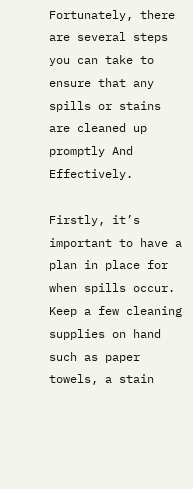Fortunately, there are several steps you can take to ensure that any spills or stains are cleaned up promptly And Effectively.

Firstly, it’s important to have a plan in place for when spills occur. Keep a few cleaning supplies on hand such as paper towels, a stain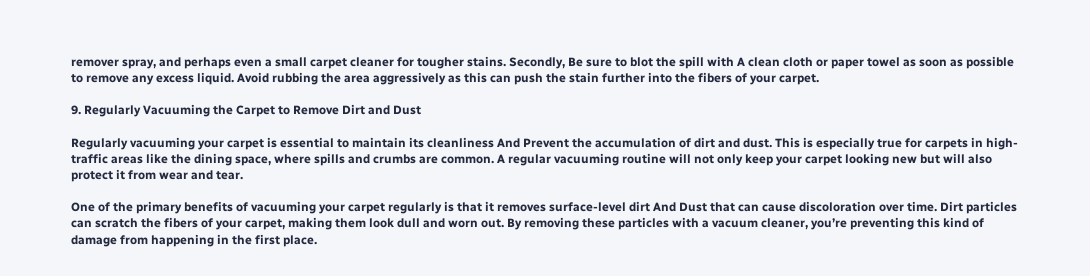remover spray, and perhaps even a small carpet cleaner for tougher stains. Secondly, Be sure to blot the spill with A clean cloth or paper towel as soon as possible to remove any excess liquid. Avoid rubbing the area aggressively as this can push the stain further into the fibers of your carpet.

9. Regularly Vacuuming the Carpet to Remove Dirt and Dust

Regularly vacuuming your carpet is essential to maintain its cleanliness And Prevent the accumulation of dirt and dust. This is especially true for carpets in high-traffic areas like the dining space, where spills and crumbs are common. A regular vacuuming routine will not only keep your carpet looking new but will also protect it from wear and tear.

One of the primary benefits of vacuuming your carpet regularly is that it removes surface-level dirt And Dust that can cause discoloration over time. Dirt particles can scratch the fibers of your carpet, making them look dull and worn out. By removing these particles with a vacuum cleaner, you’re preventing this kind of damage from happening in the first place.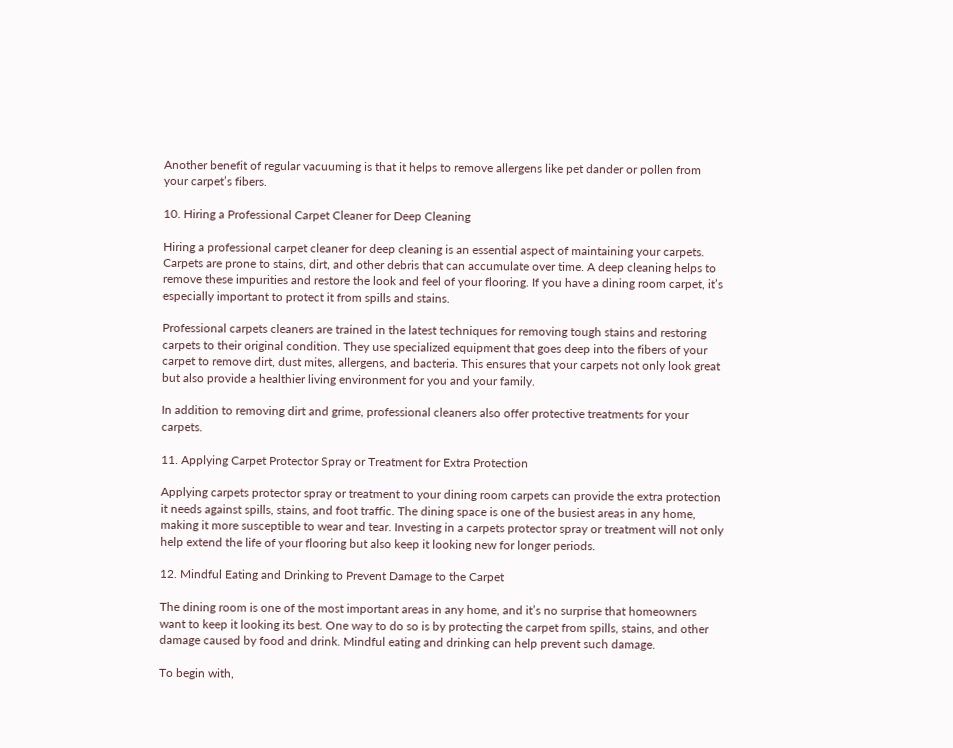Another benefit of regular vacuuming is that it helps to remove allergens like pet dander or pollen from your carpet’s fibers.

10. Hiring a Professional Carpet Cleaner for Deep Cleaning

Hiring a professional carpet cleaner for deep cleaning is an essential aspect of maintaining your carpets. Carpets are prone to stains, dirt, and other debris that can accumulate over time. A deep cleaning helps to remove these impurities and restore the look and feel of your flooring. If you have a dining room carpet, it’s especially important to protect it from spills and stains.

Professional carpets cleaners are trained in the latest techniques for removing tough stains and restoring carpets to their original condition. They use specialized equipment that goes deep into the fibers of your carpet to remove dirt, dust mites, allergens, and bacteria. This ensures that your carpets not only look great but also provide a healthier living environment for you and your family.

In addition to removing dirt and grime, professional cleaners also offer protective treatments for your carpets.

11. Applying Carpet Protector Spray or Treatment for Extra Protection

Applying carpets protector spray or treatment to your dining room carpets can provide the extra protection it needs against spills, stains, and foot traffic. The dining space is one of the busiest areas in any home, making it more susceptible to wear and tear. Investing in a carpets protector spray or treatment will not only help extend the life of your flooring but also keep it looking new for longer periods.

12. Mindful Eating and Drinking to Prevent Damage to the Carpet

The dining room is one of the most important areas in any home, and it’s no surprise that homeowners want to keep it looking its best. One way to do so is by protecting the carpet from spills, stains, and other damage caused by food and drink. Mindful eating and drinking can help prevent such damage.

To begin with,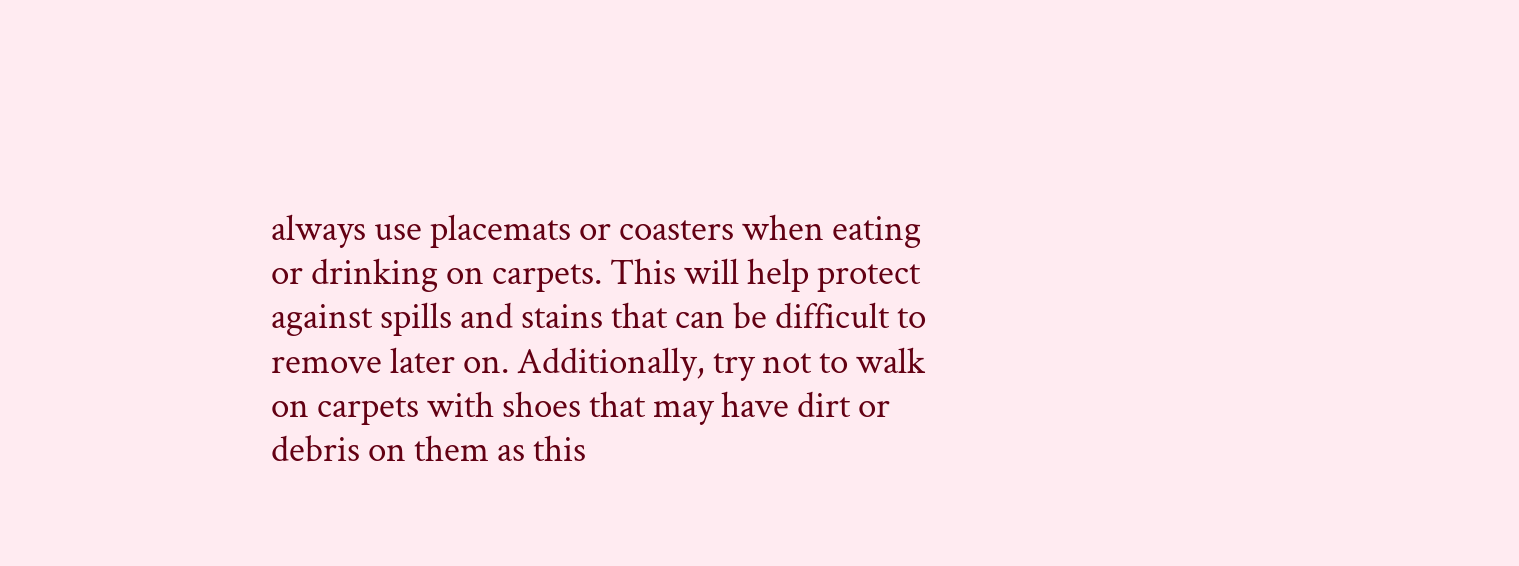always use placemats or coasters when eating or drinking on carpets. This will help protect against spills and stains that can be difficult to remove later on. Additionally, try not to walk on carpets with shoes that may have dirt or debris on them as this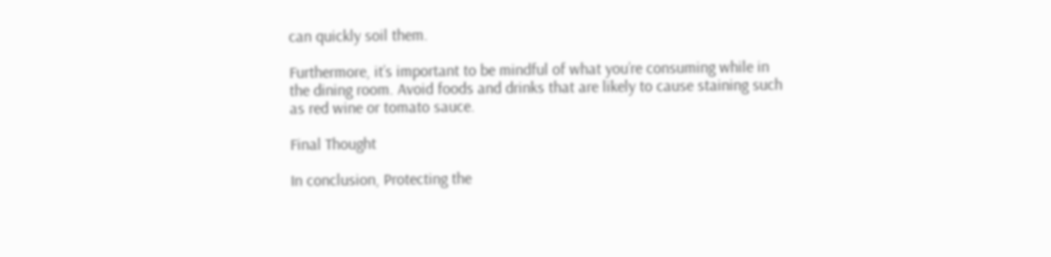can quickly soil them.

Furthermore, it’s important to be mindful of what you’re consuming while in the dining room. Avoid foods and drinks that are likely to cause staining such as red wine or tomato sauce.

Final Thought

In conclusion, Protecting the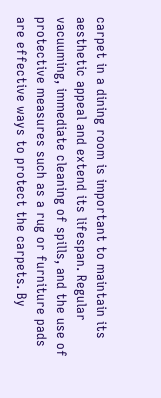carpet in a dining room is important to maintain its aesthetic appeal and extend its lifespan. Regular vacuuming, immediate cleaning of spills, and the use of protective measures such as a rug or furniture pads are effective ways to protect the carpets. By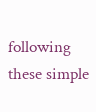following these simple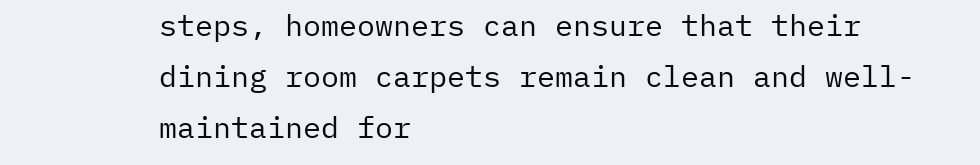steps, homeowners can ensure that their dining room carpets remain clean and well-maintained for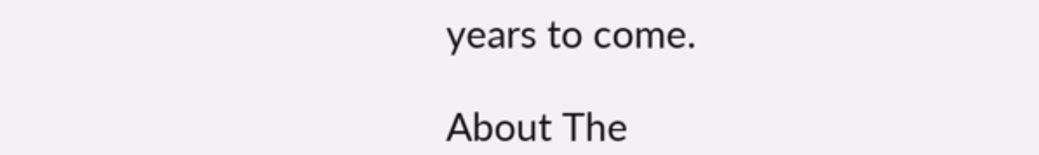years to come.

About The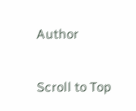Author

Scroll to Top